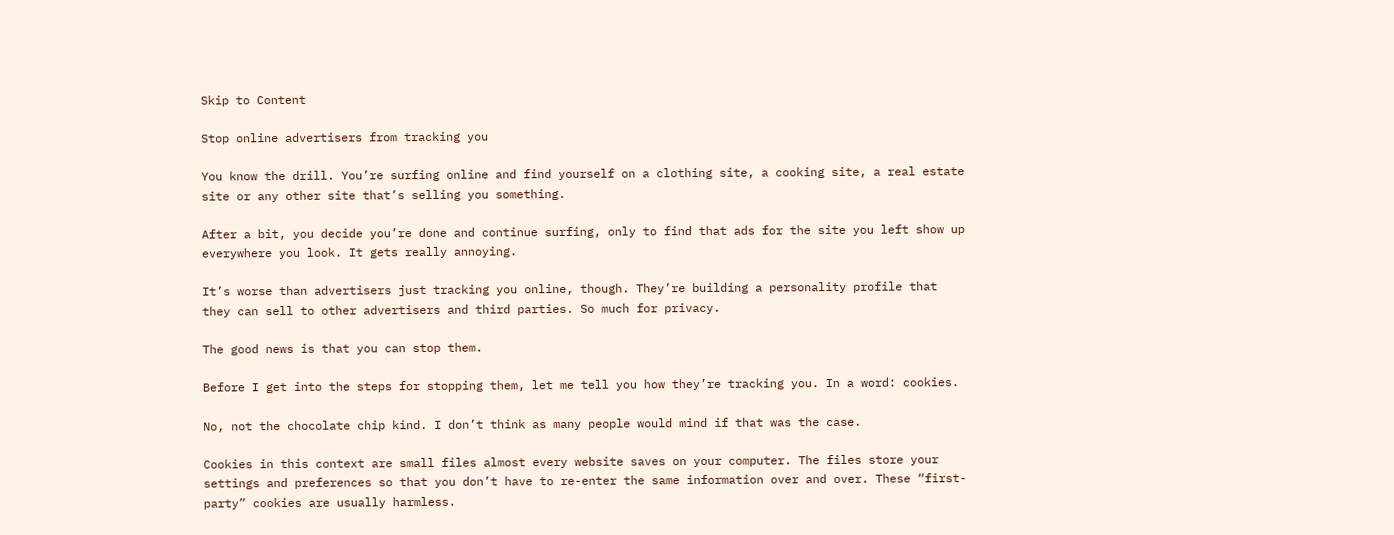Skip to Content

Stop online advertisers from tracking you

You know the drill. You’re surfing online and find yourself on a clothing site, a cooking site, a real estate site or any other site that’s selling you something.

After a bit, you decide you’re done and continue surfing, only to find that ads for the site you left show up everywhere you look. It gets really annoying.

It’s worse than advertisers just tracking you online, though. They’re building a personality profile that they can sell to other advertisers and third parties. So much for privacy.

The good news is that you can stop them.

Before I get into the steps for stopping them, let me tell you how they’re tracking you. In a word: cookies.

No, not the chocolate chip kind. I don’t think as many people would mind if that was the case.

Cookies in this context are small files almost every website saves on your computer. The files store your settings and preferences so that you don’t have to re-enter the same information over and over. These “first-party” cookies are usually harmless.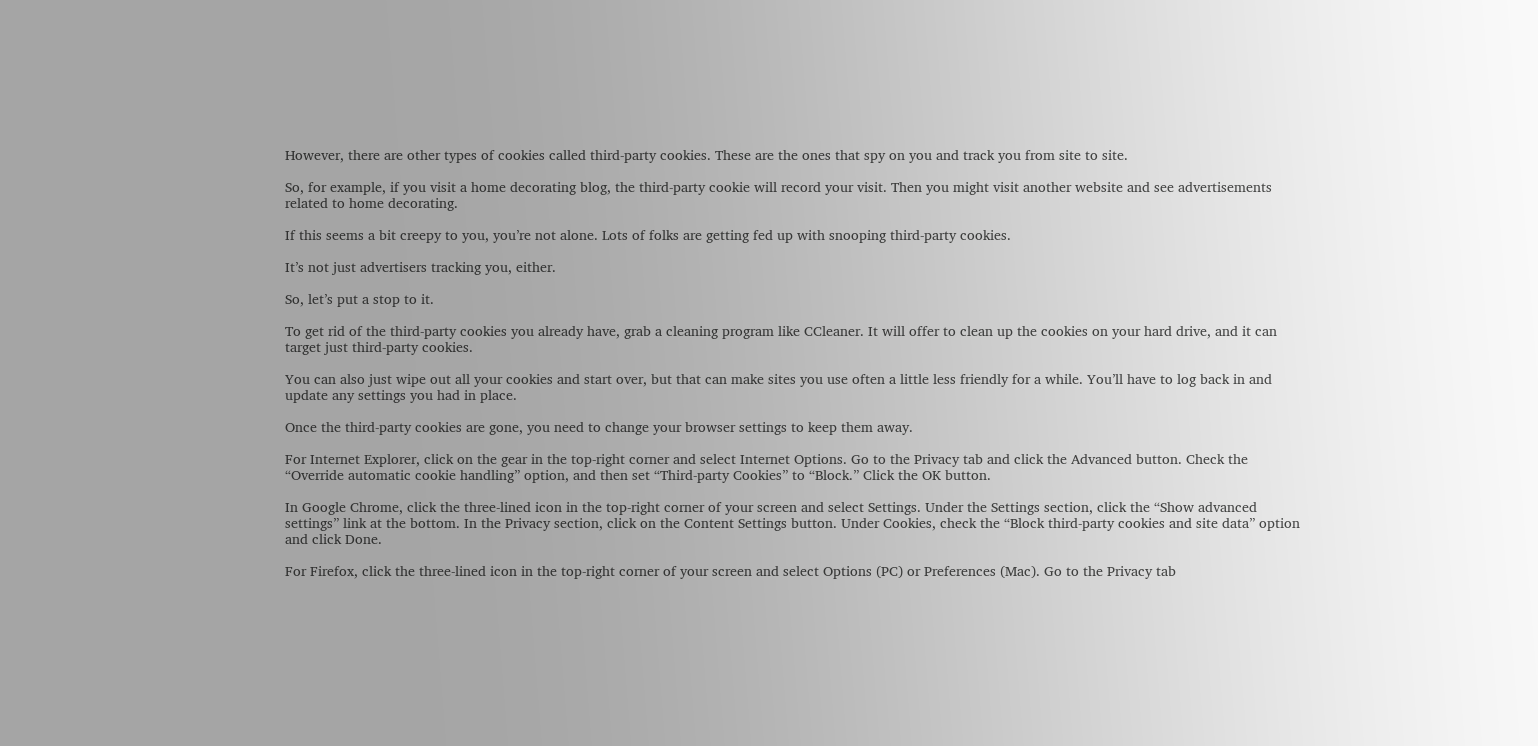However, there are other types of cookies called third-party cookies. These are the ones that spy on you and track you from site to site.

So, for example, if you visit a home decorating blog, the third-party cookie will record your visit. Then you might visit another website and see advertisements related to home decorating.

If this seems a bit creepy to you, you’re not alone. Lots of folks are getting fed up with snooping third-party cookies.

It’s not just advertisers tracking you, either.

So, let’s put a stop to it.

To get rid of the third-party cookies you already have, grab a cleaning program like CCleaner. It will offer to clean up the cookies on your hard drive, and it can target just third-party cookies.

You can also just wipe out all your cookies and start over, but that can make sites you use often a little less friendly for a while. You’ll have to log back in and update any settings you had in place.

Once the third-party cookies are gone, you need to change your browser settings to keep them away.

For Internet Explorer, click on the gear in the top-right corner and select Internet Options. Go to the Privacy tab and click the Advanced button. Check the “Override automatic cookie handling” option, and then set “Third-party Cookies” to “Block.” Click the OK button.

In Google Chrome, click the three-lined icon in the top-right corner of your screen and select Settings. Under the Settings section, click the “Show advanced settings” link at the bottom. In the Privacy section, click on the Content Settings button. Under Cookies, check the “Block third-party cookies and site data” option and click Done.

For Firefox, click the three-lined icon in the top-right corner of your screen and select Options (PC) or Preferences (Mac). Go to the Privacy tab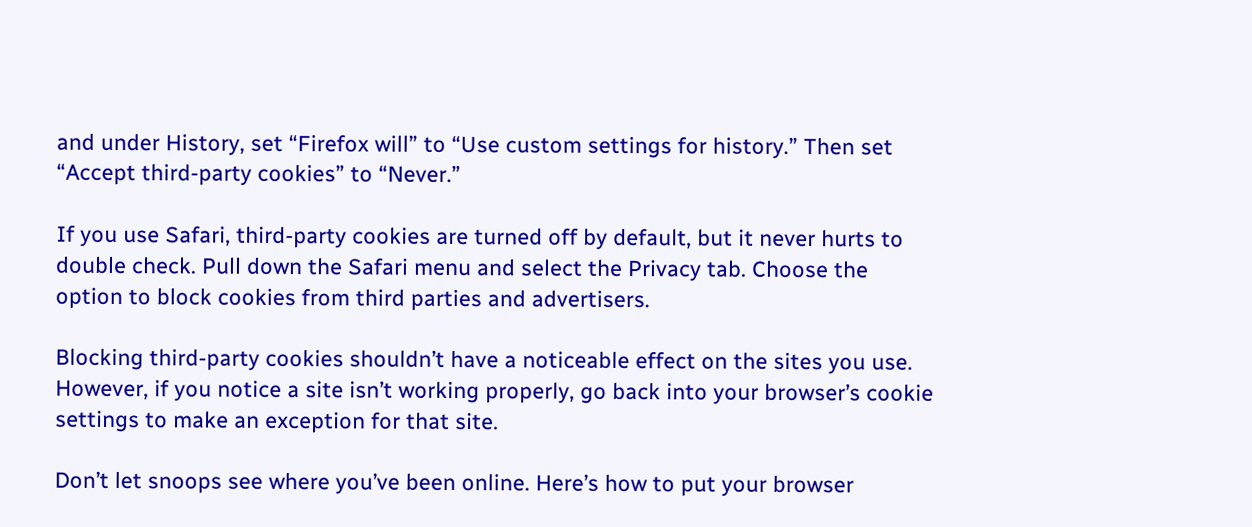and under History, set “Firefox will” to “Use custom settings for history.” Then set “Accept third-party cookies” to “Never.”

If you use Safari, third-party cookies are turned off by default, but it never hurts to double check. Pull down the Safari menu and select the Privacy tab. Choose the option to block cookies from third parties and advertisers.

Blocking third-party cookies shouldn’t have a noticeable effect on the sites you use. However, if you notice a site isn’t working properly, go back into your browser’s cookie settings to make an exception for that site.

Don’t let snoops see where you’ve been online. Here’s how to put your browser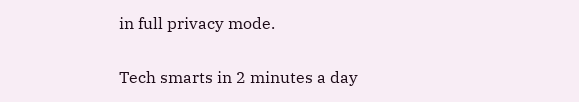in full privacy mode.

Tech smarts in 2 minutes a day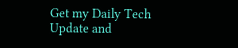Get my Daily Tech Update and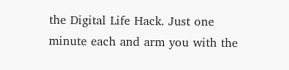the Digital Life Hack. Just one minute each and arm you with the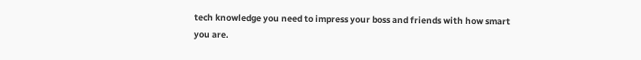tech knowledge you need to impress your boss and friends with how smart you are.